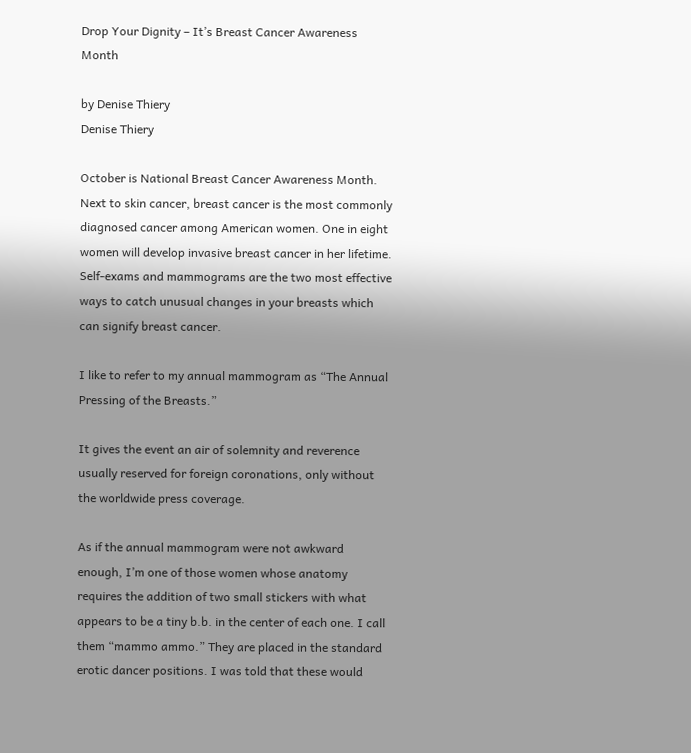Drop Your Dignity – It’s Breast Cancer Awareness Month

by Denise Thiery
Denise Thiery

October is National Breast Cancer Awareness Month. Next to skin cancer, breast cancer is the most commonly diagnosed cancer among American women. One in eight women will develop invasive breast cancer in her lifetime. Self-exams and mammograms are the two most effective ways to catch unusual changes in your breasts which can signify breast cancer.

I like to refer to my annual mammogram as “The Annual Pressing of the Breasts.”

It gives the event an air of solemnity and reverence usually reserved for foreign coronations, only without the worldwide press coverage.

As if the annual mammogram were not awkward enough, I’m one of those women whose anatomy requires the addition of two small stickers with what appears to be a tiny b.b. in the center of each one. I call them “mammo ammo.” They are placed in the standard erotic dancer positions. I was told that these would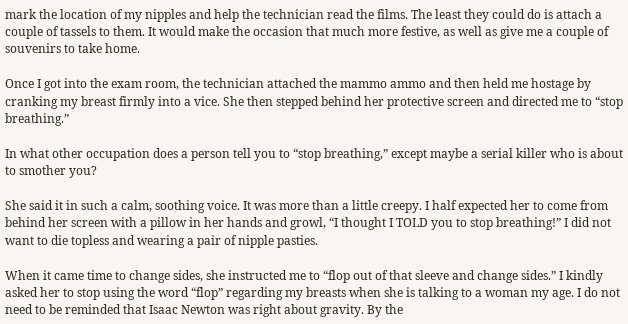mark the location of my nipples and help the technician read the films. The least they could do is attach a couple of tassels to them. It would make the occasion that much more festive, as well as give me a couple of souvenirs to take home.

Once I got into the exam room, the technician attached the mammo ammo and then held me hostage by cranking my breast firmly into a vice. She then stepped behind her protective screen and directed me to “stop breathing.”

In what other occupation does a person tell you to “stop breathing,” except maybe a serial killer who is about to smother you?

She said it in such a calm, soothing voice. It was more than a little creepy. I half expected her to come from behind her screen with a pillow in her hands and growl, “I thought I TOLD you to stop breathing!” I did not want to die topless and wearing a pair of nipple pasties.

When it came time to change sides, she instructed me to “flop out of that sleeve and change sides.” I kindly asked her to stop using the word “flop” regarding my breasts when she is talking to a woman my age. I do not need to be reminded that Isaac Newton was right about gravity. By the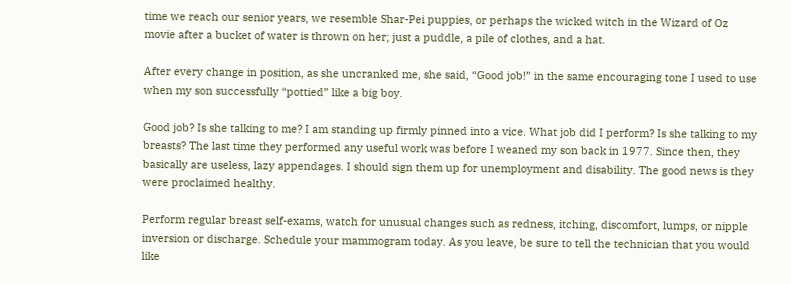time we reach our senior years, we resemble Shar-Pei puppies, or perhaps the wicked witch in the Wizard of Oz movie after a bucket of water is thrown on her; just a puddle, a pile of clothes, and a hat.

After every change in position, as she uncranked me, she said, “Good job!” in the same encouraging tone I used to use when my son successfully “pottied” like a big boy.

Good job? Is she talking to me? I am standing up firmly pinned into a vice. What job did I perform? Is she talking to my breasts? The last time they performed any useful work was before I weaned my son back in 1977. Since then, they basically are useless, lazy appendages. I should sign them up for unemployment and disability. The good news is they were proclaimed healthy.

Perform regular breast self-exams, watch for unusual changes such as redness, itching, discomfort, lumps, or nipple inversion or discharge. Schedule your mammogram today. As you leave, be sure to tell the technician that you would like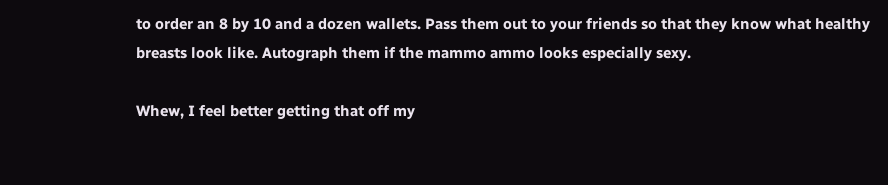to order an 8 by 10 and a dozen wallets. Pass them out to your friends so that they know what healthy breasts look like. Autograph them if the mammo ammo looks especially sexy.

Whew, I feel better getting that off my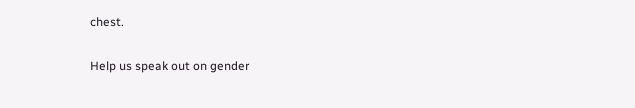chest.

Help us speak out on gender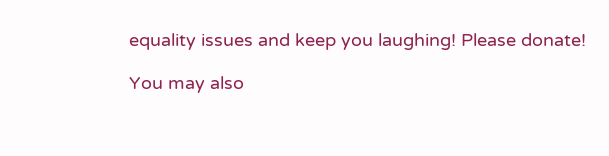equality issues and keep you laughing! Please donate!

You may also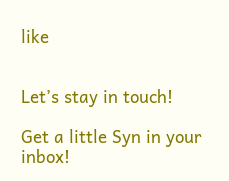like


Let’s stay in touch!

Get a little Syn in your inbox!